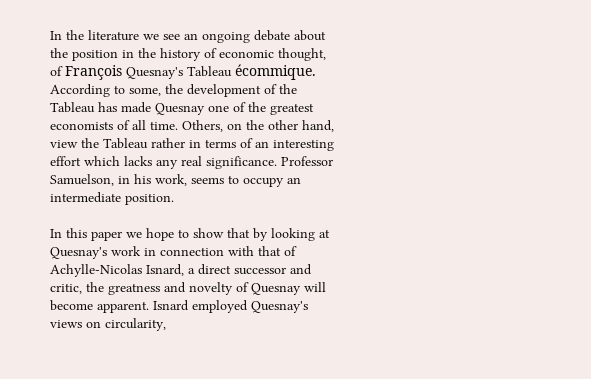In the literature we see an ongoing debate about the position in the history of economic thought, of François Quesnay's Tableau écommique. According to some, the development of the Tableau has made Quesnay one of the greatest economists of all time. Others, on the other hand, view the Tableau rather in terms of an interesting effort which lacks any real significance. Professor Samuelson, in his work, seems to occupy an intermediate position.

In this paper we hope to show that by looking at Quesnay's work in connection with that of Achylle-Nicolas Isnard, a direct successor and critic, the greatness and novelty of Quesnay will become apparent. Isnard employed Quesnay's views on circularity,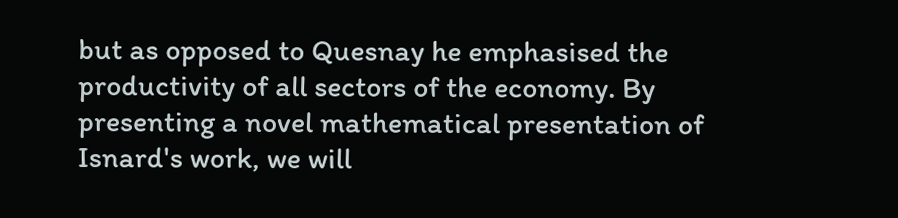but as opposed to Quesnay he emphasised the productivity of all sectors of the economy. By presenting a novel mathematical presentation of Isnard's work, we will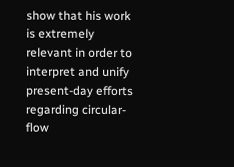show that his work is extremely relevant in order to interpret and unify present-day efforts regarding circular-flow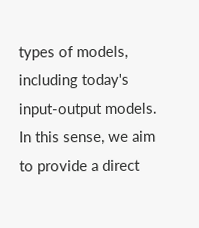types of models, including today's input-output models. In this sense, we aim to provide a direct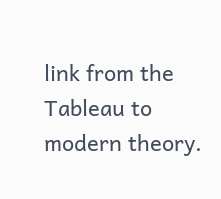link from the Tableau to modern theory.